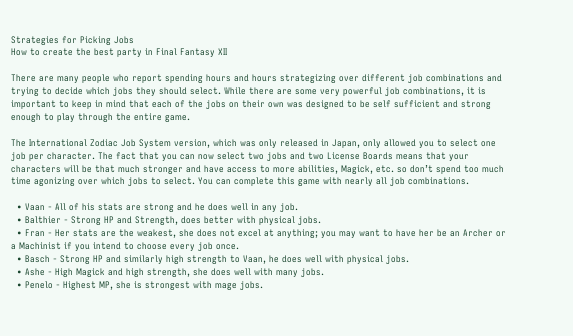Strategies for Picking Jobs
How to create the best party in Final Fantasy XII

There are many people who report spending hours and hours strategizing over different job combinations and trying to decide which jobs they should select. While there are some very powerful job combinations, it is important to keep in mind that each of the jobs on their own was designed to be self sufficient and strong enough to play through the entire game.

The International Zodiac Job System version, which was only released in Japan, only allowed you to select one job per character. The fact that you can now select two jobs and two License Boards means that your characters will be that much stronger and have access to more abilities, Magick, etc. so don’t spend too much time agonizing over which jobs to select. You can complete this game with nearly all job combinations.

  • Vaan - All of his stats are strong and he does well in any job.
  • Balthier - Strong HP and Strength, does better with physical jobs.
  • Fran - Her stats are the weakest, she does not excel at anything; you may want to have her be an Archer or a Machinist if you intend to choose every job once.
  • Basch - Strong HP and similarly high strength to Vaan, he does well with physical jobs.
  • Ashe - High Magick and high strength, she does well with many jobs.
  • Penelo - Highest MP, she is strongest with mage jobs.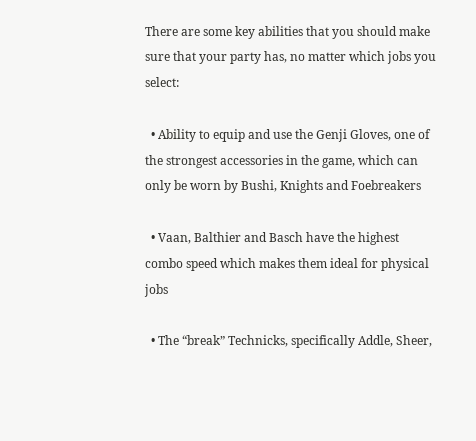There are some key abilities that you should make sure that your party has, no matter which jobs you select:

  • Ability to equip and use the Genji Gloves, one of the strongest accessories in the game, which can only be worn by Bushi, Knights and Foebreakers

  • Vaan, Balthier and Basch have the highest combo speed which makes them ideal for physical jobs

  • The “break” Technicks, specifically Addle, Sheer,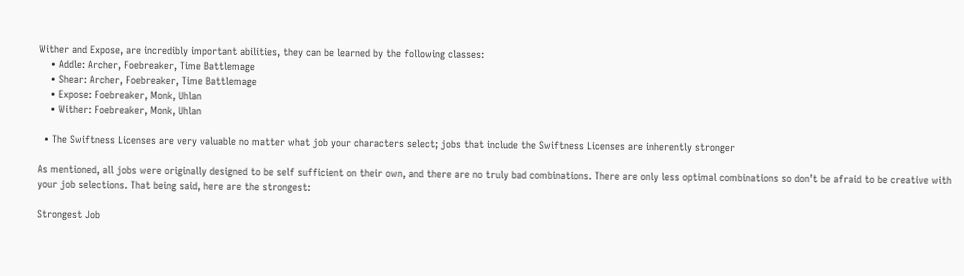Wither and Expose, are incredibly important abilities, they can be learned by the following classes:
    • Addle: Archer, Foebreaker, Time Battlemage
    • Shear: Archer, Foebreaker, Time Battlemage
    • Expose: Foebreaker, Monk, Uhlan
    • Wither: Foebreaker, Monk, Uhlan

  • The Swiftness Licenses are very valuable no matter what job your characters select; jobs that include the Swiftness Licenses are inherently stronger

As mentioned, all jobs were originally designed to be self sufficient on their own, and there are no truly bad combinations. There are only less optimal combinations so don’t be afraid to be creative with your job selections. That being said, here are the strongest:

Strongest Job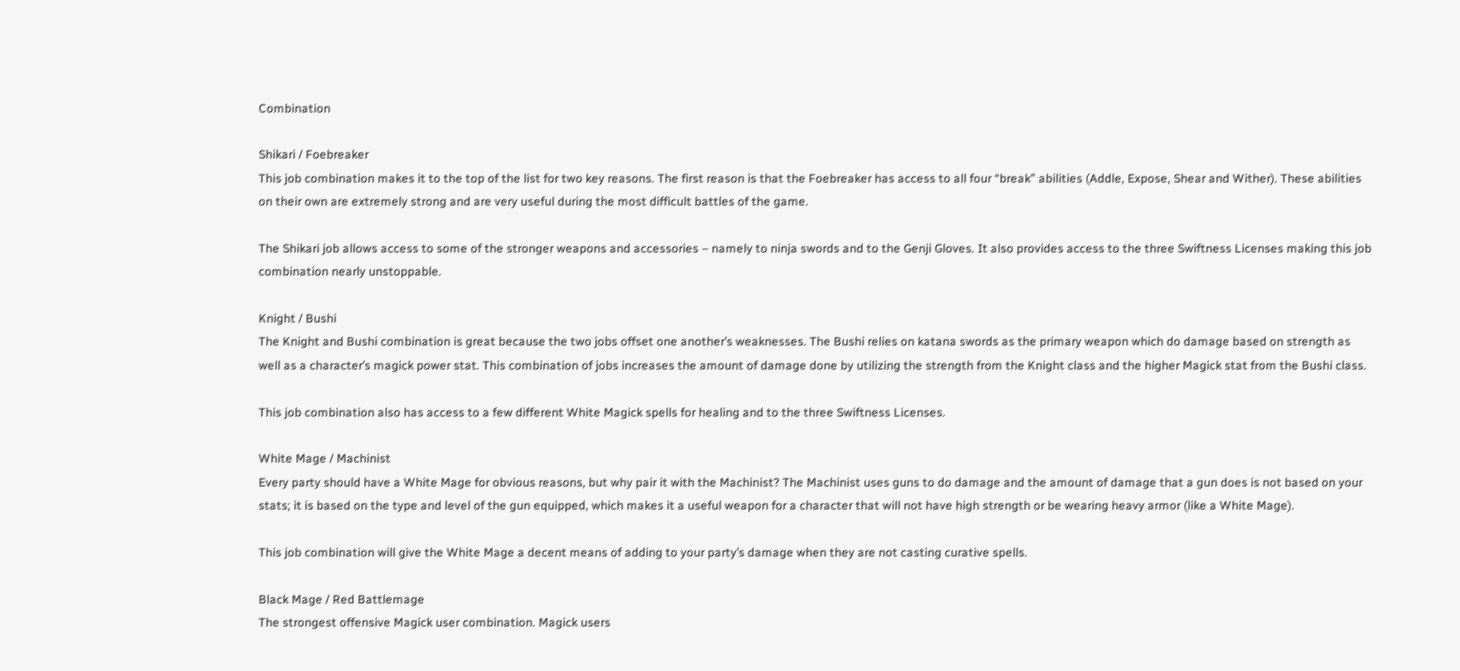Combination

Shikari / Foebreaker
This job combination makes it to the top of the list for two key reasons. The first reason is that the Foebreaker has access to all four “break” abilities (Addle, Expose, Shear and Wither). These abilities on their own are extremely strong and are very useful during the most difficult battles of the game.

The Shikari job allows access to some of the stronger weapons and accessories – namely to ninja swords and to the Genji Gloves. It also provides access to the three Swiftness Licenses making this job combination nearly unstoppable.

Knight / Bushi
The Knight and Bushi combination is great because the two jobs offset one another’s weaknesses. The Bushi relies on katana swords as the primary weapon which do damage based on strength as well as a character’s magick power stat. This combination of jobs increases the amount of damage done by utilizing the strength from the Knight class and the higher Magick stat from the Bushi class.

This job combination also has access to a few different White Magick spells for healing and to the three Swiftness Licenses.

White Mage / Machinist
Every party should have a White Mage for obvious reasons, but why pair it with the Machinist? The Machinist uses guns to do damage and the amount of damage that a gun does is not based on your stats; it is based on the type and level of the gun equipped, which makes it a useful weapon for a character that will not have high strength or be wearing heavy armor (like a White Mage).

This job combination will give the White Mage a decent means of adding to your party’s damage when they are not casting curative spells.

Black Mage / Red Battlemage
The strongest offensive Magick user combination. Magick users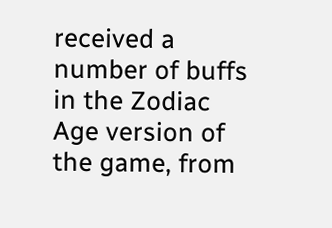received a number of buffs in the Zodiac Age version of the game, from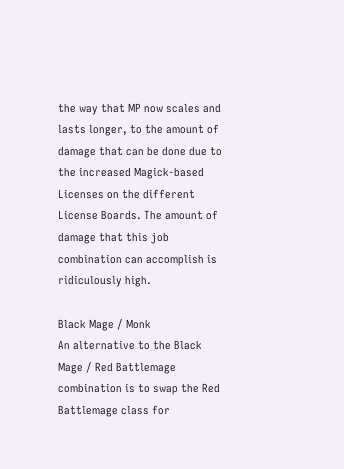the way that MP now scales and lasts longer, to the amount of damage that can be done due to the increased Magick-based Licenses on the different License Boards. The amount of damage that this job combination can accomplish is ridiculously high.

Black Mage / Monk
An alternative to the Black Mage / Red Battlemage combination is to swap the Red Battlemage class for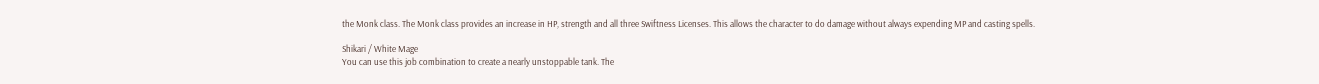the Monk class. The Monk class provides an increase in HP, strength and all three Swiftness Licenses. This allows the character to do damage without always expending MP and casting spells.

Shikari / White Mage
You can use this job combination to create a nearly unstoppable tank. The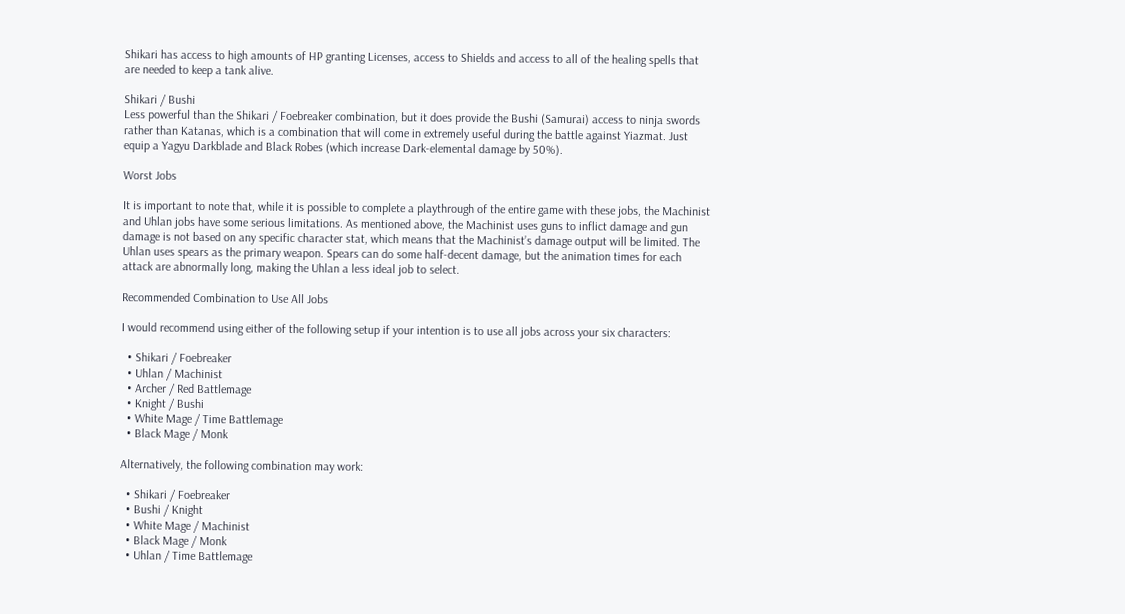Shikari has access to high amounts of HP granting Licenses, access to Shields and access to all of the healing spells that are needed to keep a tank alive.

Shikari / Bushi
Less powerful than the Shikari / Foebreaker combination, but it does provide the Bushi (Samurai) access to ninja swords rather than Katanas, which is a combination that will come in extremely useful during the battle against Yiazmat. Just equip a Yagyu Darkblade and Black Robes (which increase Dark-elemental damage by 50%).

Worst Jobs

It is important to note that, while it is possible to complete a playthrough of the entire game with these jobs, the Machinist and Uhlan jobs have some serious limitations. As mentioned above, the Machinist uses guns to inflict damage and gun damage is not based on any specific character stat, which means that the Machinist’s damage output will be limited. The Uhlan uses spears as the primary weapon. Spears can do some half-decent damage, but the animation times for each attack are abnormally long, making the Uhlan a less ideal job to select.

Recommended Combination to Use All Jobs

I would recommend using either of the following setup if your intention is to use all jobs across your six characters:

  • Shikari / Foebreaker
  • Uhlan / Machinist
  • Archer / Red Battlemage
  • Knight / Bushi
  • White Mage / Time Battlemage
  • Black Mage / Monk

Alternatively, the following combination may work:

  • Shikari / Foebreaker
  • Bushi / Knight
  • White Mage / Machinist
  • Black Mage / Monk
  • Uhlan / Time Battlemage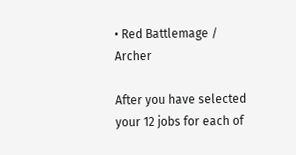• Red Battlemage / Archer

After you have selected your 12 jobs for each of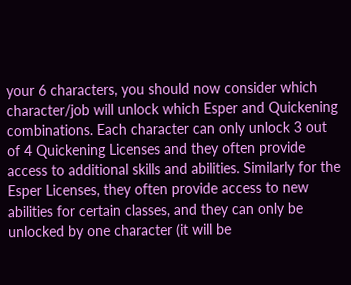your 6 characters, you should now consider which character/job will unlock which Esper and Quickening combinations. Each character can only unlock 3 out of 4 Quickening Licenses and they often provide access to additional skills and abilities. Similarly for the Esper Licenses, they often provide access to new abilities for certain classes, and they can only be unlocked by one character (it will be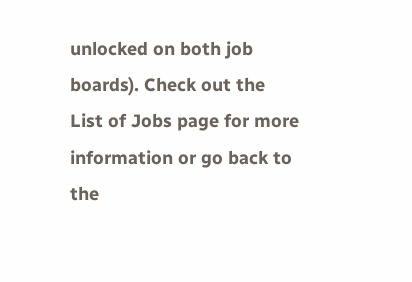unlocked on both job boards). Check out the List of Jobs page for more information or go back to the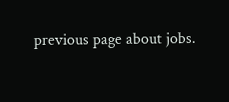previous page about jobs.